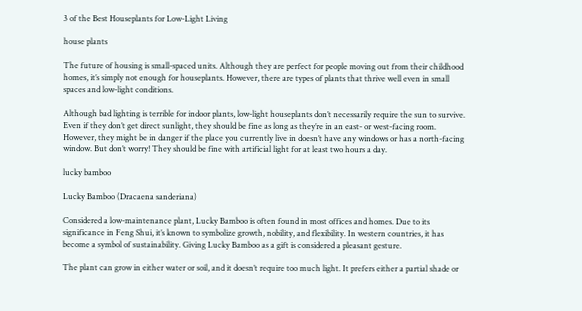3 of the Best Houseplants for Low-Light Living

house plants

The future of housing is small-spaced units. Although they are perfect for people moving out from their childhood homes, it’s simply not enough for houseplants. However, there are types of plants that thrive well even in small spaces and low-light conditions.

Although bad lighting is terrible for indoor plants, low-light houseplants don’t necessarily require the sun to survive. Even if they don’t get direct sunlight, they should be fine as long as they’re in an east- or west-facing room. However, they might be in danger if the place you currently live in doesn’t have any windows or has a north-facing window. But don’t worry! They should be fine with artificial light for at least two hours a day.

lucky bamboo

Lucky Bamboo (Dracaena sanderiana)

Considered a low-maintenance plant, Lucky Bamboo is often found in most offices and homes. Due to its significance in Feng Shui, it’s known to symbolize growth, nobility, and flexibility. In western countries, it has become a symbol of sustainability. Giving Lucky Bamboo as a gift is considered a pleasant gesture.

The plant can grow in either water or soil, and it doesn’t require too much light. It prefers either a partial shade or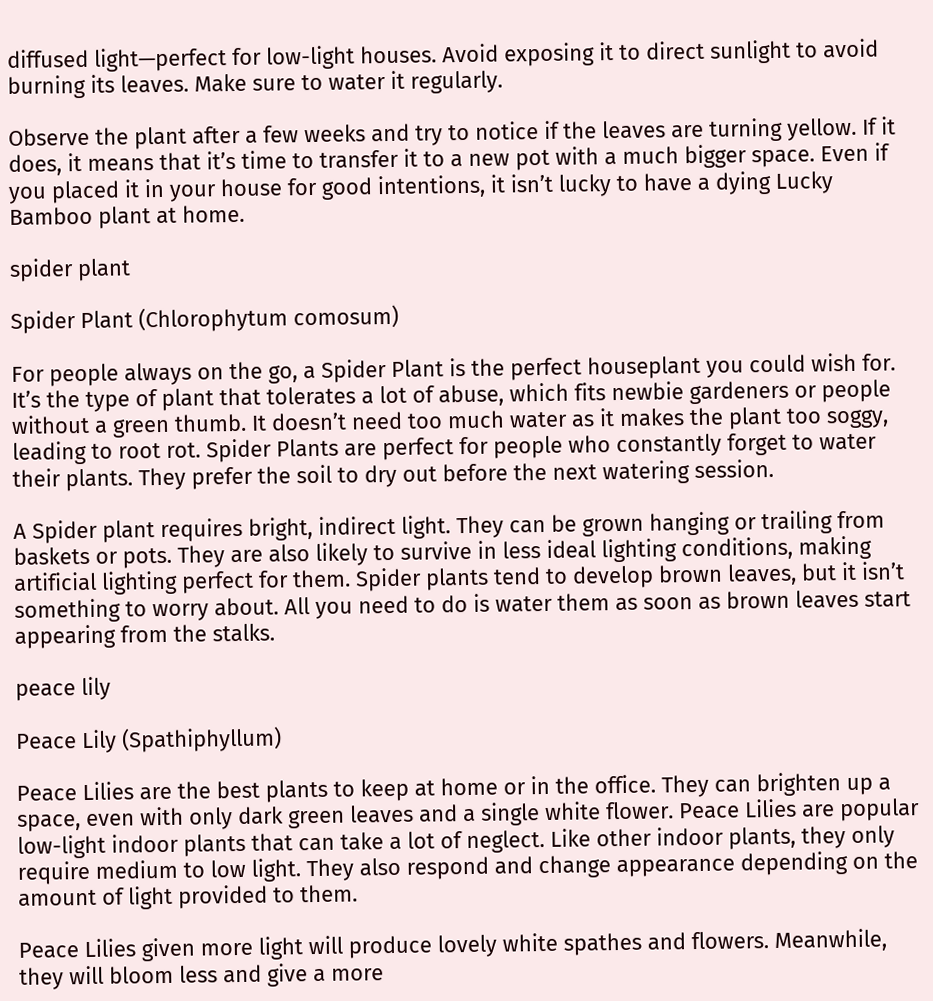diffused light—perfect for low-light houses. Avoid exposing it to direct sunlight to avoid burning its leaves. Make sure to water it regularly.

Observe the plant after a few weeks and try to notice if the leaves are turning yellow. If it does, it means that it’s time to transfer it to a new pot with a much bigger space. Even if you placed it in your house for good intentions, it isn’t lucky to have a dying Lucky Bamboo plant at home.

spider plant

Spider Plant (Chlorophytum comosum)

For people always on the go, a Spider Plant is the perfect houseplant you could wish for. It’s the type of plant that tolerates a lot of abuse, which fits newbie gardeners or people without a green thumb. It doesn’t need too much water as it makes the plant too soggy, leading to root rot. Spider Plants are perfect for people who constantly forget to water their plants. They prefer the soil to dry out before the next watering session.

A Spider plant requires bright, indirect light. They can be grown hanging or trailing from baskets or pots. They are also likely to survive in less ideal lighting conditions, making artificial lighting perfect for them. Spider plants tend to develop brown leaves, but it isn’t something to worry about. All you need to do is water them as soon as brown leaves start appearing from the stalks.

peace lily

Peace Lily (Spathiphyllum)

Peace Lilies are the best plants to keep at home or in the office. They can brighten up a space, even with only dark green leaves and a single white flower. Peace Lilies are popular low-light indoor plants that can take a lot of neglect. Like other indoor plants, they only require medium to low light. They also respond and change appearance depending on the amount of light provided to them.

Peace Lilies given more light will produce lovely white spathes and flowers. Meanwhile, they will bloom less and give a more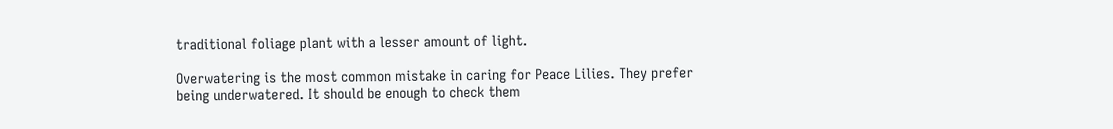traditional foliage plant with a lesser amount of light.

Overwatering is the most common mistake in caring for Peace Lilies. They prefer being underwatered. It should be enough to check them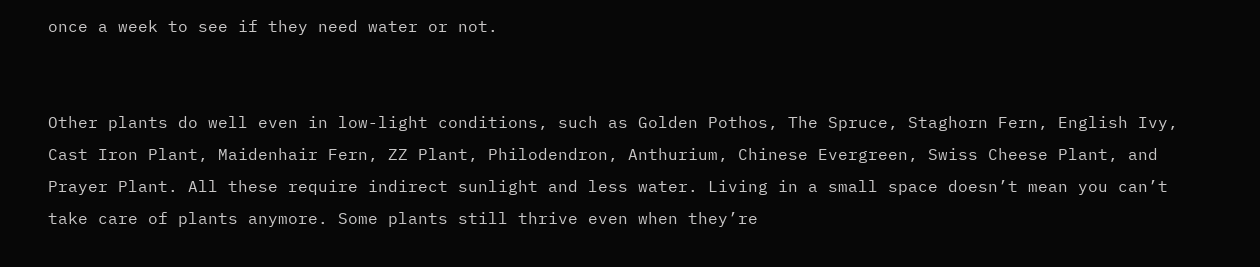once a week to see if they need water or not.


Other plants do well even in low-light conditions, such as Golden Pothos, The Spruce, Staghorn Fern, English Ivy, Cast Iron Plant, Maidenhair Fern, ZZ Plant, Philodendron, Anthurium, Chinese Evergreen, Swiss Cheese Plant, and Prayer Plant. All these require indirect sunlight and less water. Living in a small space doesn’t mean you can’t take care of plants anymore. Some plants still thrive even when they’re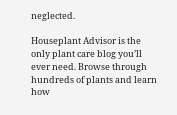neglected.

Houseplant Advisor is the only plant care blog you’ll ever need. Browse through hundreds of plants and learn how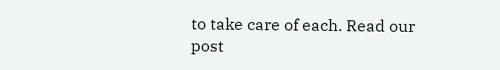to take care of each. Read our post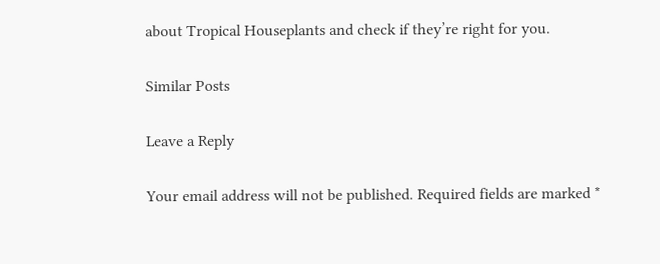about Tropical Houseplants and check if they’re right for you.

Similar Posts

Leave a Reply

Your email address will not be published. Required fields are marked *